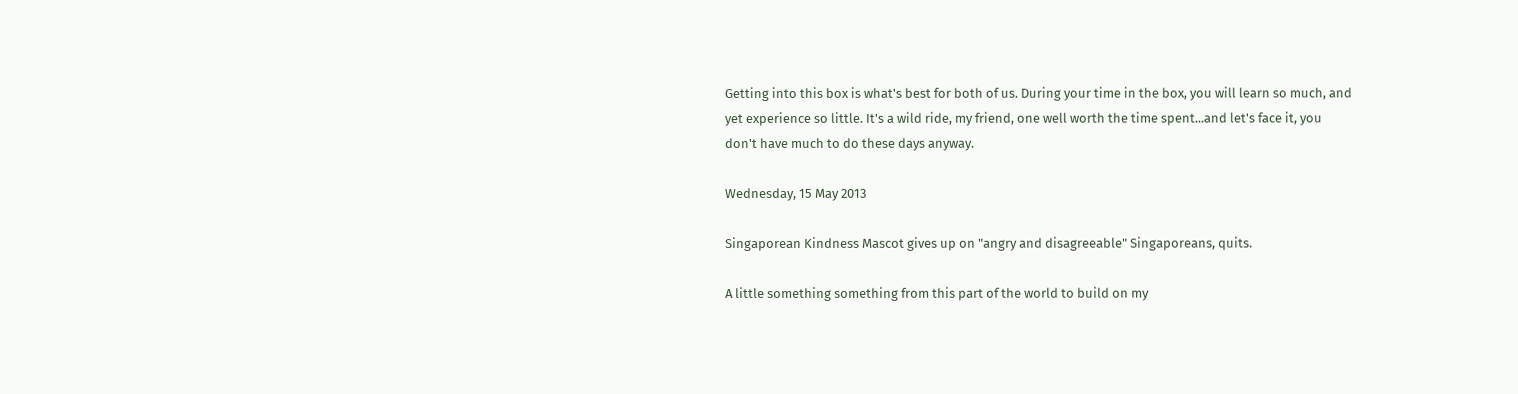Getting into this box is what's best for both of us. During your time in the box, you will learn so much, and yet experience so little. It's a wild ride, my friend, one well worth the time spent...and let's face it, you don't have much to do these days anyway.

Wednesday, 15 May 2013

Singaporean Kindness Mascot gives up on "angry and disagreeable" Singaporeans, quits.

A little something something from this part of the world to build on my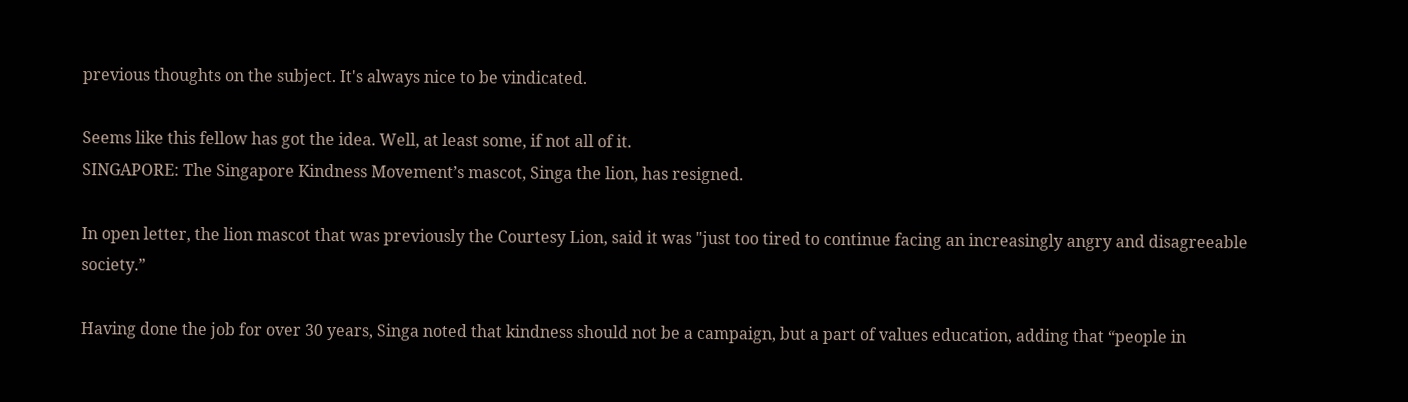previous thoughts on the subject. It's always nice to be vindicated.

Seems like this fellow has got the idea. Well, at least some, if not all of it.
SINGAPORE: The Singapore Kindness Movement’s mascot, Singa the lion, has resigned.

In open letter, the lion mascot that was previously the Courtesy Lion, said it was "just too tired to continue facing an increasingly angry and disagreeable society.”

Having done the job for over 30 years, Singa noted that kindness should not be a campaign, but a part of values education, adding that “people in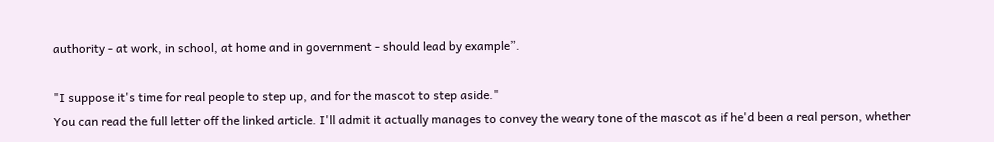authority - at work, in school, at home and in government - should lead by example”.

"I suppose it's time for real people to step up, and for the mascot to step aside."
You can read the full letter off the linked article. I'll admit it actually manages to convey the weary tone of the mascot as if he'd been a real person, whether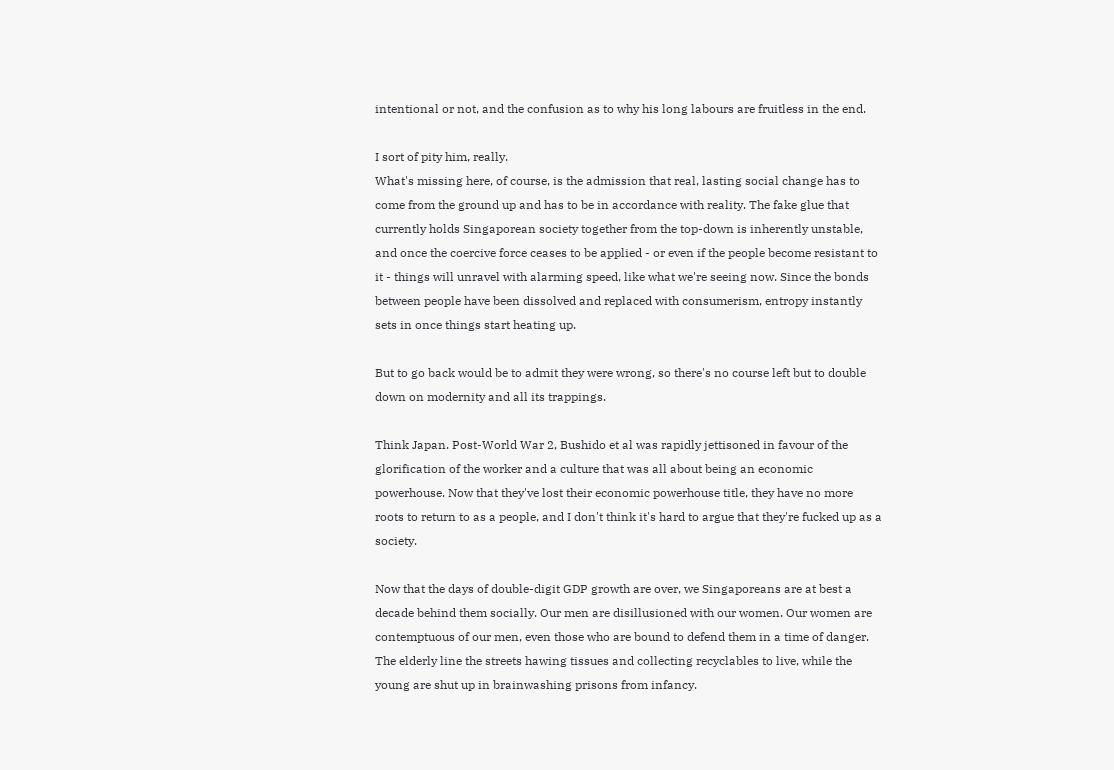intentional or not, and the confusion as to why his long labours are fruitless in the end.

I sort of pity him, really.
What's missing here, of course, is the admission that real, lasting social change has to come from the ground up and has to be in accordance with reality. The fake glue that currently holds Singaporean society together from the top-down is inherently unstable, and once the coercive force ceases to be applied - or even if the people become resistant to it - things will unravel with alarming speed, like what we're seeing now. Since the bonds between people have been dissolved and replaced with consumerism, entropy instantly sets in once things start heating up.

But to go back would be to admit they were wrong, so there's no course left but to double down on modernity and all its trappings.

Think Japan. Post-World War 2, Bushido et al was rapidly jettisoned in favour of the glorification of the worker and a culture that was all about being an economic powerhouse. Now that they've lost their economic powerhouse title, they have no more roots to return to as a people, and I don't think it's hard to argue that they're fucked up as a society.

Now that the days of double-digit GDP growth are over, we Singaporeans are at best a decade behind them socially. Our men are disillusioned with our women. Our women are contemptuous of our men, even those who are bound to defend them in a time of danger. The elderly line the streets hawing tissues and collecting recyclables to live, while the young are shut up in brainwashing prisons from infancy.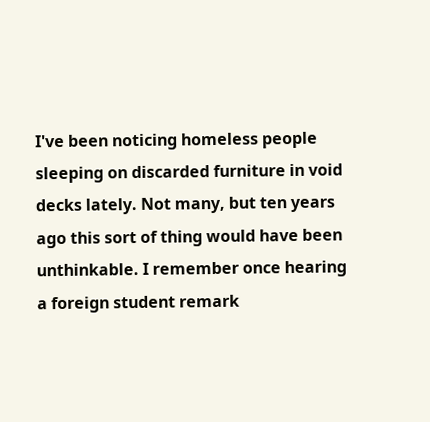I've been noticing homeless people sleeping on discarded furniture in void decks lately. Not many, but ten years ago this sort of thing would have been unthinkable. I remember once hearing a foreign student remark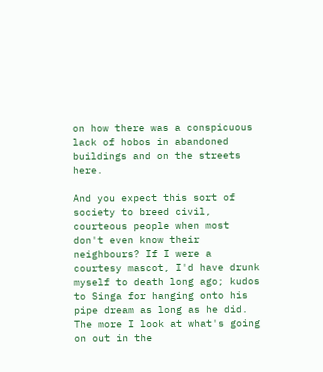on how there was a conspicuous lack of hobos in abandoned buildings and on the streets here.

And you expect this sort of society to breed civil, courteous people when most don't even know their neighbours? If I were a courtesy mascot, I'd have drunk myself to death long ago; kudos to Singa for hanging onto his pipe dream as long as he did. The more I look at what's going on out in the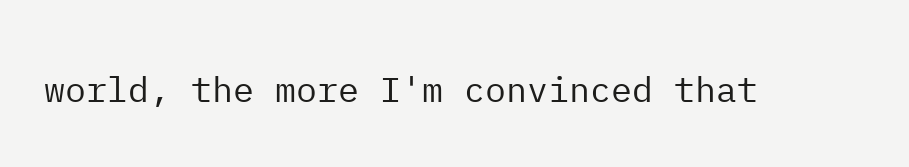world, the more I'm convinced that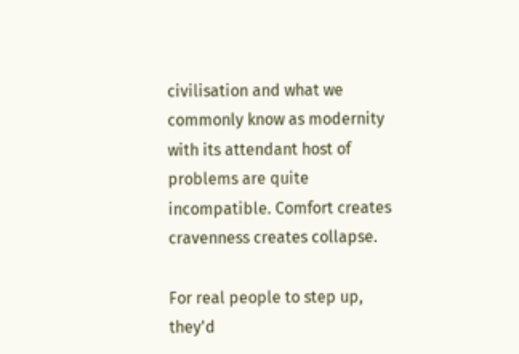civilisation and what we commonly know as modernity with its attendant host of problems are quite incompatible. Comfort creates cravenness creates collapse.

For real people to step up, they'd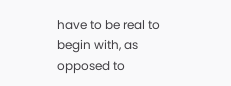have to be real to begin with, as opposed to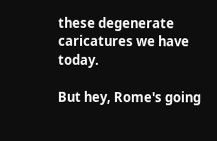these degenerate caricatures we have today.

But hey, Rome's going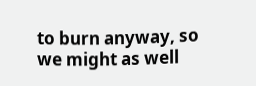to burn anyway, so we might as well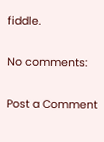fiddle.

No comments:

Post a Comment